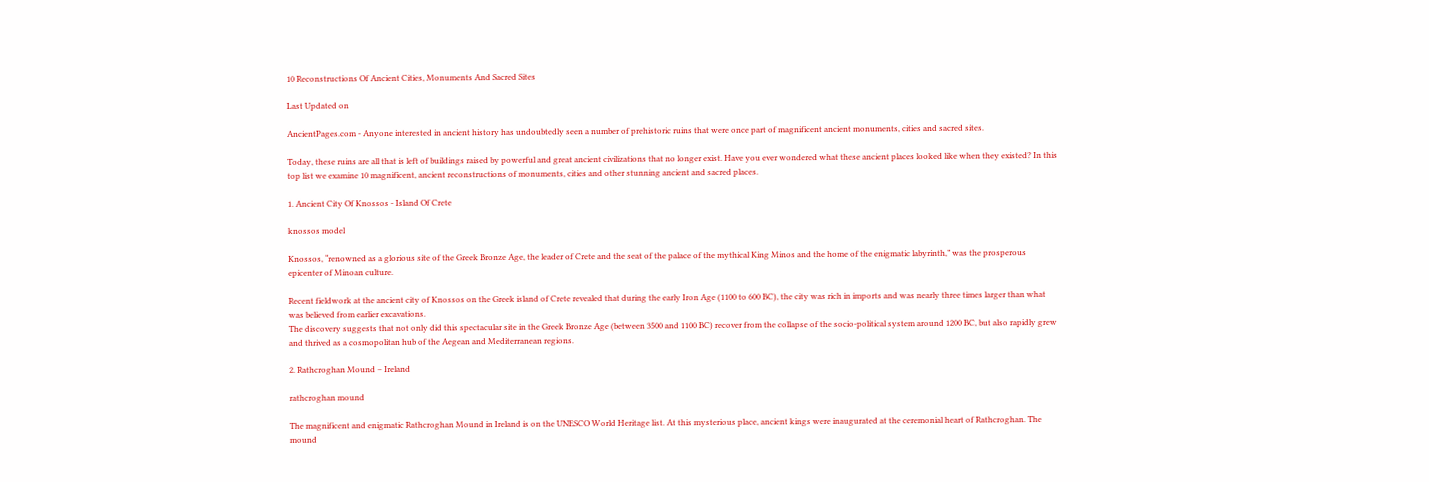10 Reconstructions Of Ancient Cities, Monuments And Sacred Sites

Last Updated on

AncientPages.com - Anyone interested in ancient history has undoubtedly seen a number of prehistoric ruins that were once part of magnificent ancient monuments, cities and sacred sites.

Today, these ruins are all that is left of buildings raised by powerful and great ancient civilizations that no longer exist. Have you ever wondered what these ancient places looked like when they existed? In this top list we examine 10 magnificent, ancient reconstructions of monuments, cities and other stunning ancient and sacred places.

1. Ancient City Of Knossos - Island Of Crete

knossos model

Knossos, “renowned as a glorious site of the Greek Bronze Age, the leader of Crete and the seat of the palace of the mythical King Minos and the home of the enigmatic labyrinth,” was the prosperous epicenter of Minoan culture.

Recent fieldwork at the ancient city of Knossos on the Greek island of Crete revealed that during the early Iron Age (1100 to 600 BC), the city was rich in imports and was nearly three times larger than what was believed from earlier excavations.
The discovery suggests that not only did this spectacular site in the Greek Bronze Age (between 3500 and 1100 BC) recover from the collapse of the socio-political system around 1200 BC, but also rapidly grew and thrived as a cosmopolitan hub of the Aegean and Mediterranean regions.

2. Rathcroghan Mound – Ireland

rathcroghan mound

The magnificent and enigmatic Rathcroghan Mound in Ireland is on the UNESCO World Heritage list. At this mysterious place, ancient kings were inaugurated at the ceremonial heart of Rathcroghan. The mound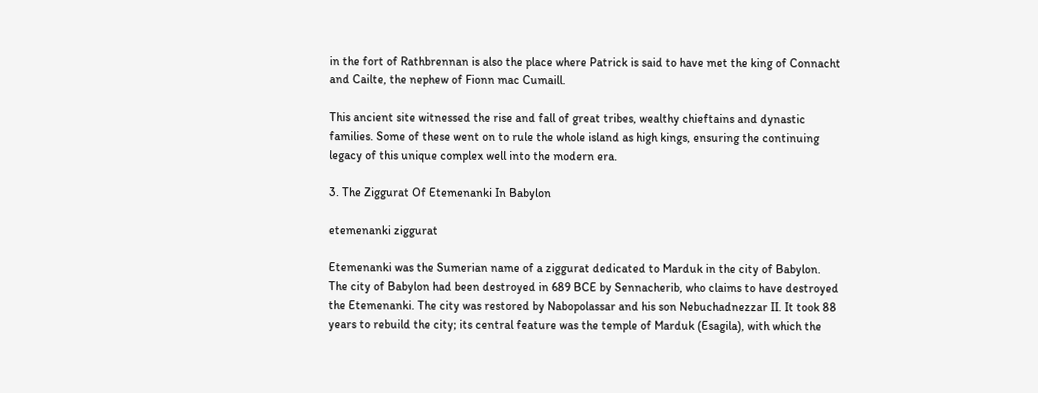in the fort of Rathbrennan is also the place where Patrick is said to have met the king of Connacht and Cailte, the nephew of Fionn mac Cumaill.

This ancient site witnessed the rise and fall of great tribes, wealthy chieftains and dynastic families. Some of these went on to rule the whole island as high kings, ensuring the continuing legacy of this unique complex well into the modern era.

3. The Ziggurat Of Etemenanki In Babylon

etemenanki ziggurat

Etemenanki was the Sumerian name of a ziggurat dedicated to Marduk in the city of Babylon. The city of Babylon had been destroyed in 689 BCE by Sennacherib, who claims to have destroyed the Etemenanki. The city was restored by Nabopolassar and his son Nebuchadnezzar II. It took 88 years to rebuild the city; its central feature was the temple of Marduk (Esagila), with which the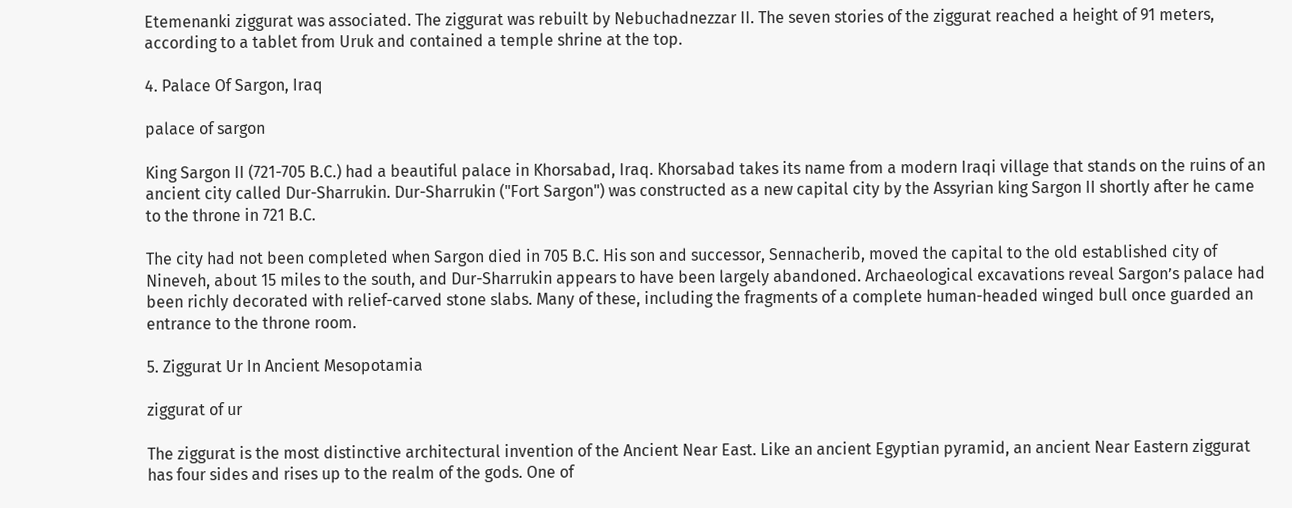Etemenanki ziggurat was associated. The ziggurat was rebuilt by Nebuchadnezzar II. The seven stories of the ziggurat reached a height of 91 meters, according to a tablet from Uruk and contained a temple shrine at the top.

4. Palace Of Sargon, Iraq

palace of sargon

King Sargon II (721-705 B.C.) had a beautiful palace in Khorsabad, Iraq. Khorsabad takes its name from a modern Iraqi village that stands on the ruins of an ancient city called Dur-Sharrukin. Dur-Sharrukin ("Fort Sargon") was constructed as a new capital city by the Assyrian king Sargon II shortly after he came to the throne in 721 B.C.

The city had not been completed when Sargon died in 705 B.C. His son and successor, Sennacherib, moved the capital to the old established city of Nineveh, about 15 miles to the south, and Dur-Sharrukin appears to have been largely abandoned. Archaeological excavations reveal Sargon’s palace had been richly decorated with relief-carved stone slabs. Many of these, including the fragments of a complete human-headed winged bull once guarded an entrance to the throne room.

5. Ziggurat Ur In Ancient Mesopotamia

ziggurat of ur

The ziggurat is the most distinctive architectural invention of the Ancient Near East. Like an ancient Egyptian pyramid, an ancient Near Eastern ziggurat has four sides and rises up to the realm of the gods. One of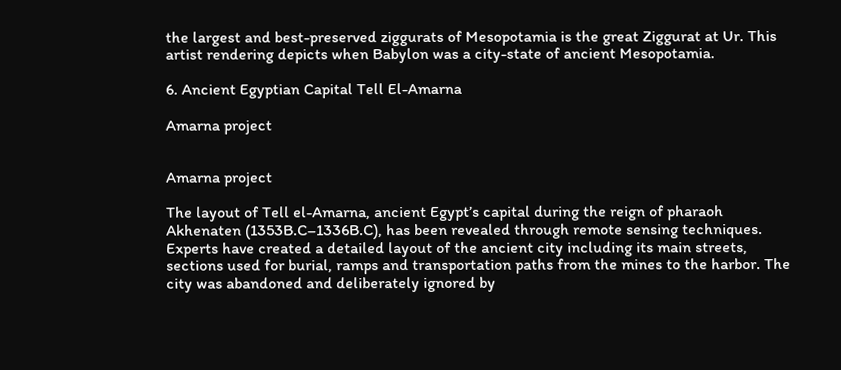the largest and best-preserved ziggurats of Mesopotamia is the great Ziggurat at Ur. This artist rendering depicts when Babylon was a city-state of ancient Mesopotamia.

6. Ancient Egyptian Capital Tell El-Amarna

Amarna project


Amarna project

The layout of Tell el-Amarna, ancient Egypt’s capital during the reign of pharaoh Akhenaten (1353B.C–1336B.C), has been revealed through remote sensing techniques. Experts have created a detailed layout of the ancient city including its main streets, sections used for burial, ramps and transportation paths from the mines to the harbor. The city was abandoned and deliberately ignored by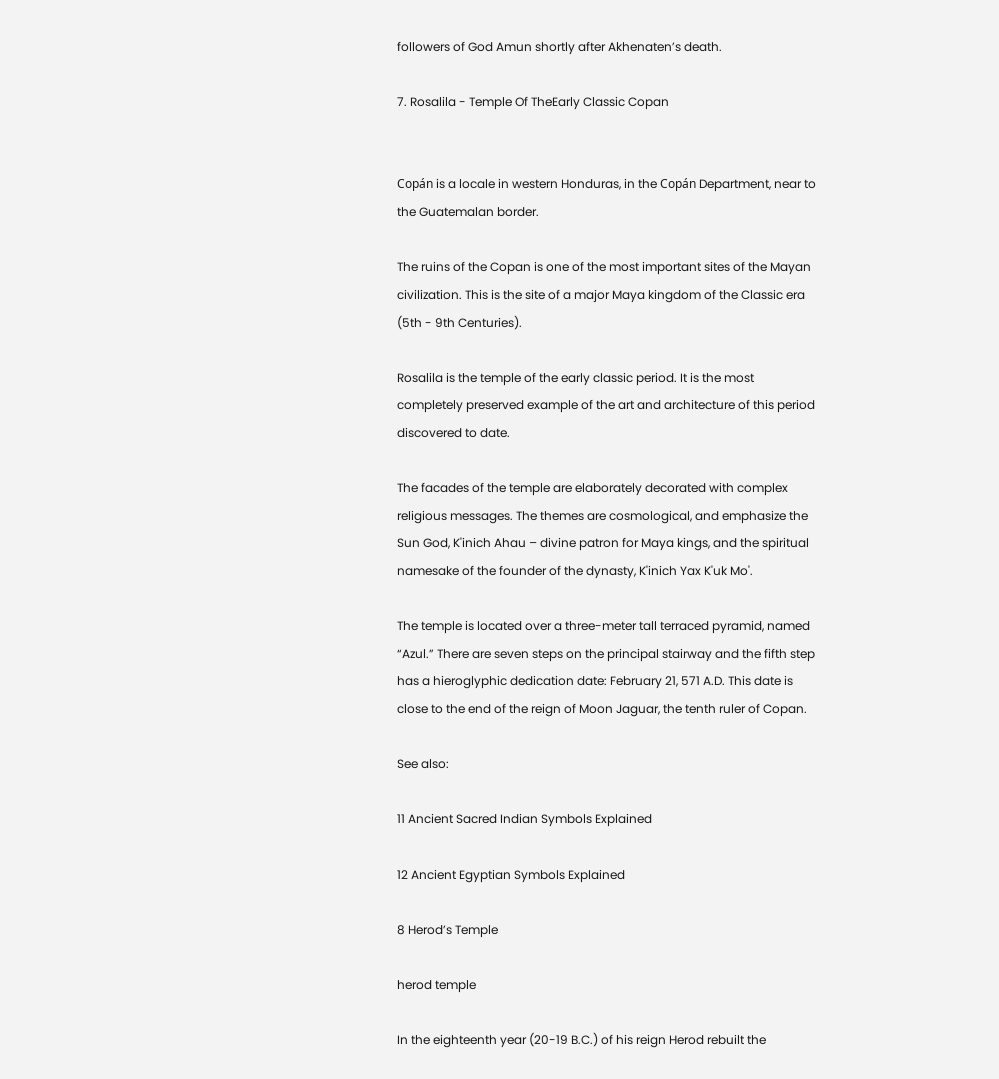followers of God Amun shortly after Akhenaten’s death.

7. Rosalila - Temple Of TheEarly Classic Copan


Copán is a locale in western Honduras, in the Copán Department, near to the Guatemalan border.

The ruins of the Copan is one of the most important sites of the Mayan civilization. This is the site of a major Maya kingdom of the Classic era (5th - 9th Centuries).

Rosalila is the temple of the early classic period. It is the most completely preserved example of the art and architecture of this period discovered to date.

The facades of the temple are elaborately decorated with complex religious messages. The themes are cosmological, and emphasize the Sun God, K'inich Ahau – divine patron for Maya kings, and the spiritual namesake of the founder of the dynasty, K'inich Yax K'uk Mo'.

The temple is located over a three-meter tall terraced pyramid, named “Azul.” There are seven steps on the principal stairway and the fifth step has a hieroglyphic dedication date: February 21, 571 A.D. This date is close to the end of the reign of Moon Jaguar, the tenth ruler of Copan.

See also:

11 Ancient Sacred Indian Symbols Explained

12 Ancient Egyptian Symbols Explained

8 Herod’s Temple

herod temple

In the eighteenth year (20-19 B.C.) of his reign Herod rebuilt the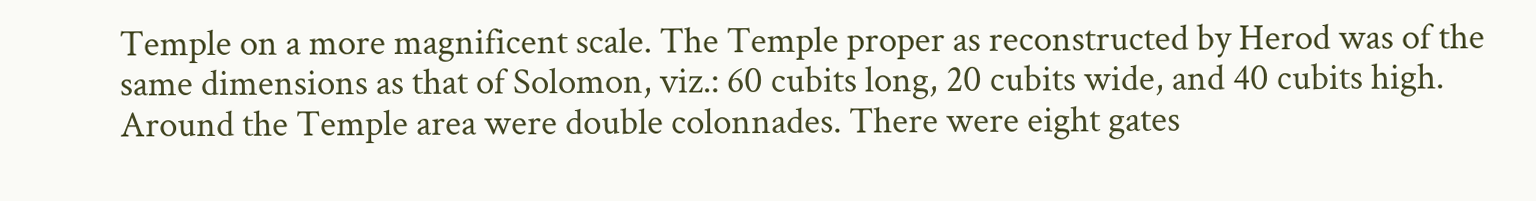Temple on a more magnificent scale. The Temple proper as reconstructed by Herod was of the same dimensions as that of Solomon, viz.: 60 cubits long, 20 cubits wide, and 40 cubits high. Around the Temple area were double colonnades. There were eight gates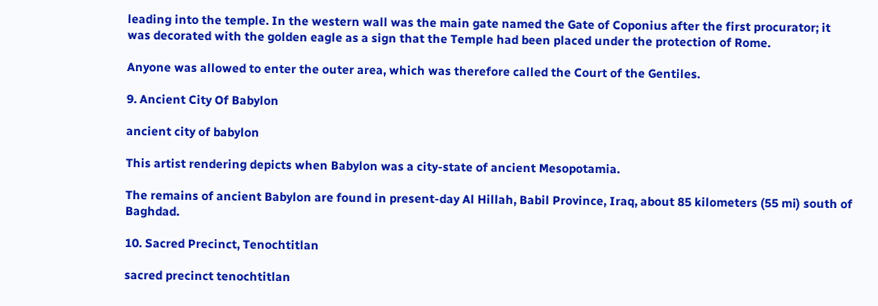leading into the temple. In the western wall was the main gate named the Gate of Coponius after the first procurator; it was decorated with the golden eagle as a sign that the Temple had been placed under the protection of Rome.

Anyone was allowed to enter the outer area, which was therefore called the Court of the Gentiles.

9. Ancient City Of Babylon

ancient city of babylon

This artist rendering depicts when Babylon was a city-state of ancient Mesopotamia.

The remains of ancient Babylon are found in present-day Al Hillah, Babil Province, Iraq, about 85 kilometers (55 mi) south of Baghdad.

10. Sacred Precinct, Tenochtitlan

sacred precinct tenochtitlan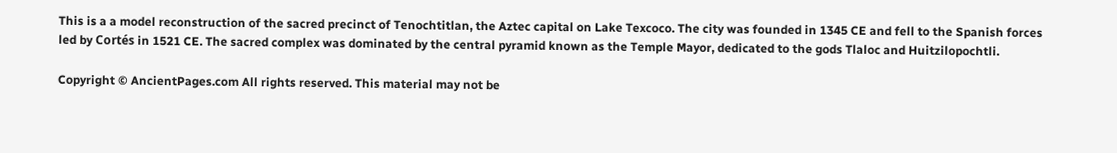This is a a model reconstruction of the sacred precinct of Tenochtitlan, the Aztec capital on Lake Texcoco. The city was founded in 1345 CE and fell to the Spanish forces led by Cortés in 1521 CE. The sacred complex was dominated by the central pyramid known as the Temple Mayor, dedicated to the gods Tlaloc and Huitzilopochtli.

Copyright © AncientPages.com All rights reserved. This material may not be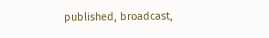published, broadcast,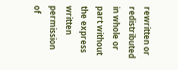rewritten or redistributed in whole or part without the express written permission of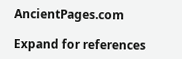AncientPages.com

Expand for references